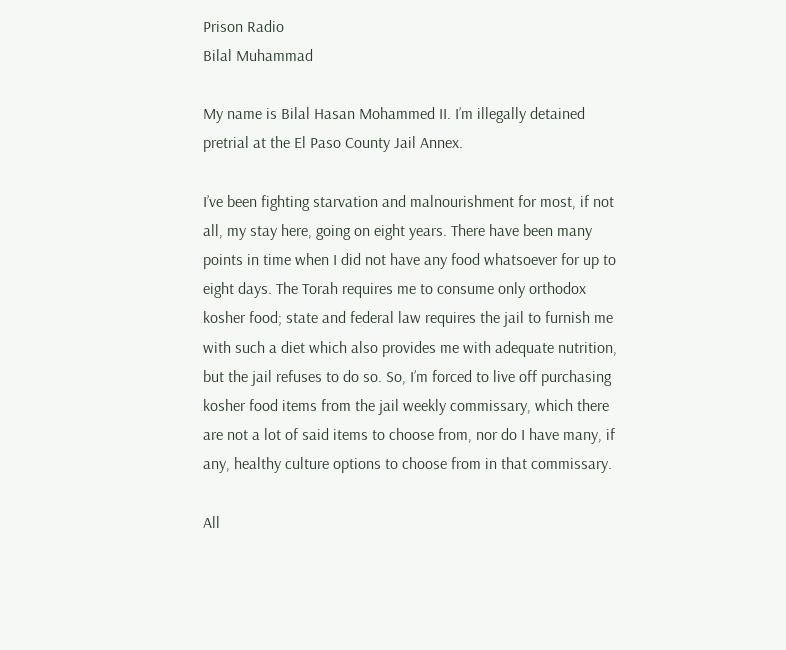Prison Radio
Bilal Muhammad

My name is Bilal Hasan Mohammed II. I’m illegally detained pretrial at the El Paso County Jail Annex.

I’ve been fighting starvation and malnourishment for most, if not all, my stay here, going on eight years. There have been many points in time when I did not have any food whatsoever for up to eight days. The Torah requires me to consume only orthodox kosher food; state and federal law requires the jail to furnish me with such a diet which also provides me with adequate nutrition, but the jail refuses to do so. So, I’m forced to live off purchasing kosher food items from the jail weekly commissary, which there are not a lot of said items to choose from, nor do I have many, if any, healthy culture options to choose from in that commissary.

All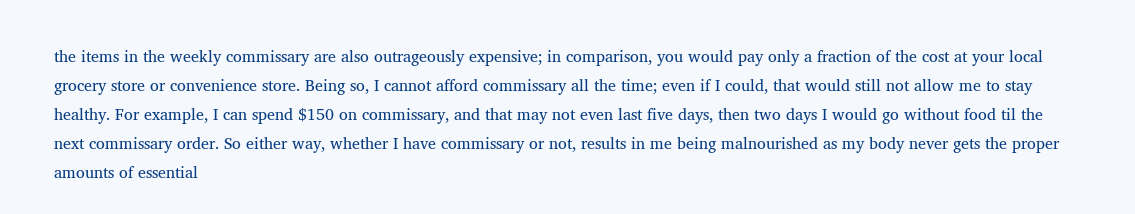the items in the weekly commissary are also outrageously expensive; in comparison, you would pay only a fraction of the cost at your local grocery store or convenience store. Being so, I cannot afford commissary all the time; even if I could, that would still not allow me to stay healthy. For example, I can spend $150 on commissary, and that may not even last five days, then two days I would go without food til the next commissary order. So either way, whether I have commissary or not, results in me being malnourished as my body never gets the proper amounts of essential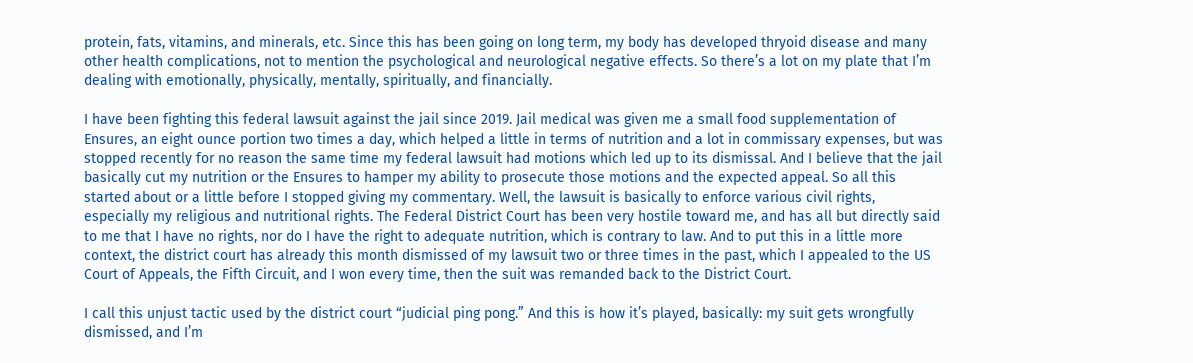protein, fats, vitamins, and minerals, etc. Since this has been going on long term, my body has developed thryoid disease and many other health complications, not to mention the psychological and neurological negative effects. So there’s a lot on my plate that I’m dealing with emotionally, physically, mentally, spiritually, and financially.

I have been fighting this federal lawsuit against the jail since 2019. Jail medical was given me a small food supplementation of Ensures, an eight ounce portion two times a day, which helped a little in terms of nutrition and a lot in commissary expenses, but was stopped recently for no reason the same time my federal lawsuit had motions which led up to its dismissal. And I believe that the jail basically cut my nutrition or the Ensures to hamper my ability to prosecute those motions and the expected appeal. So all this started about or a little before I stopped giving my commentary. Well, the lawsuit is basically to enforce various civil rights, especially my religious and nutritional rights. The Federal District Court has been very hostile toward me, and has all but directly said to me that I have no rights, nor do I have the right to adequate nutrition, which is contrary to law. And to put this in a little more context, the district court has already this month dismissed of my lawsuit two or three times in the past, which I appealed to the US Court of Appeals, the Fifth Circuit, and I won every time, then the suit was remanded back to the District Court.

I call this unjust tactic used by the district court “judicial ping pong.” And this is how it’s played, basically: my suit gets wrongfully dismissed, and I’m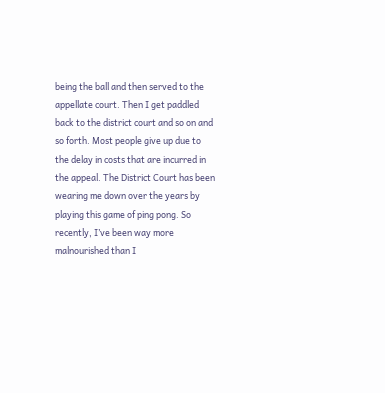being the ball and then served to the appellate court. Then I get paddled back to the district court and so on and so forth. Most people give up due to the delay in costs that are incurred in the appeal. The District Court has been wearing me down over the years by playing this game of ping pong. So recently, I’ve been way more malnourished than I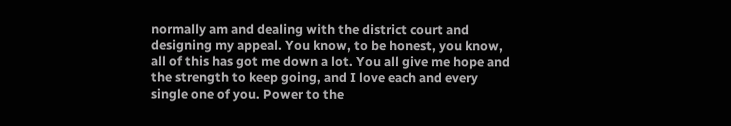normally am and dealing with the district court and designing my appeal. You know, to be honest, you know, all of this has got me down a lot. You all give me hope and the strength to keep going, and I love each and every single one of you. Power to the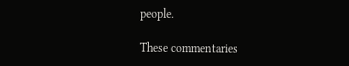people.

These commentaries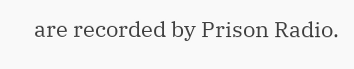are recorded by Prison Radio.